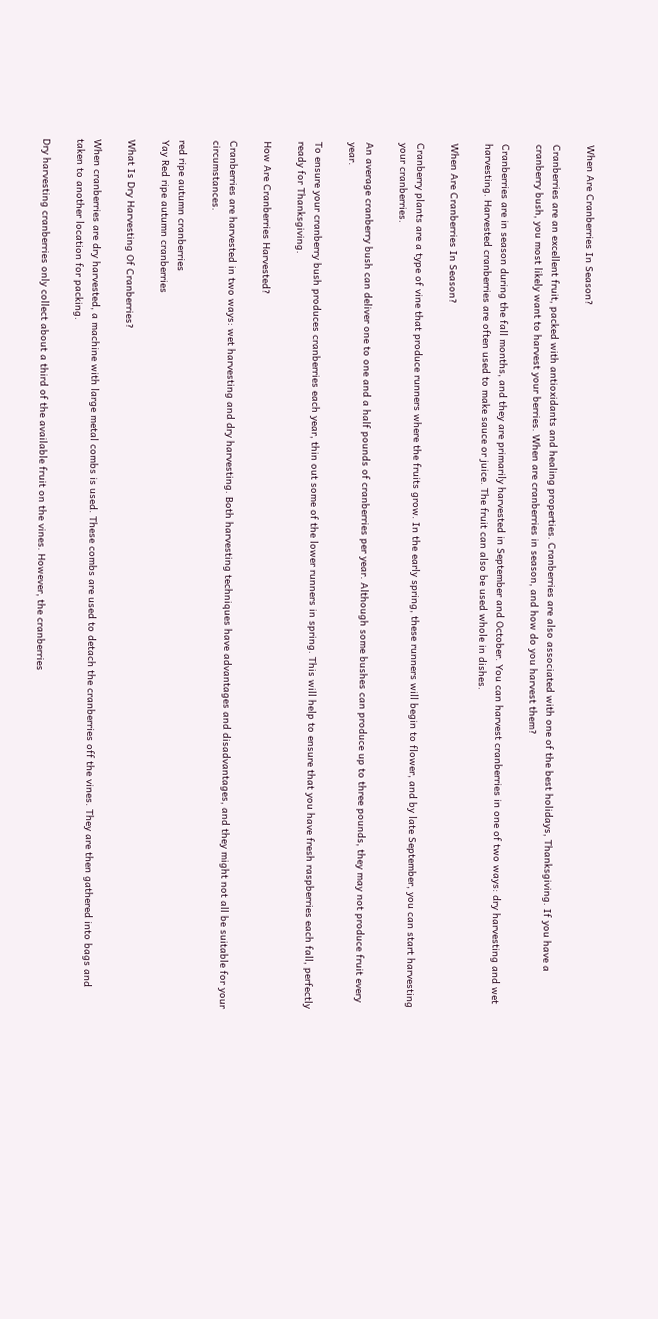When Are Cranberries In Season?

Cranberries are an excellent fruit, packed with antioxidants and healing properties. Cranberries are also associated with one of the best holidays, Thanksgiving. If you have a cranberry bush, you most likely want to harvest your berries. When are cranberries in season, and how do you harvest them?

Cranberries are in season during the fall months, and they are primarily harvested in September and October. You can harvest cranberries in one of two ways: dry harvesting and wet harvesting. Harvested cranberries are often used to make sauce or juice. The fruit can also be used whole in dishes.

When Are Cranberries In Season?

Cranberry plants are a type of vine that produce runners where the fruits grow. In the early spring, these runners will begin to flower, and by late September, you can start harvesting your cranberries.

An average cranberry bush can deliver one to one and a half pounds of cranberries per year. Although some bushes can produce up to three pounds, they may not produce fruit every year.

To ensure your cranberry bush produces cranberries each year, thin out some of the lower runners in spring. This will help to ensure that you have fresh raspberries each fall, perfectly ready for Thanksgiving.

How Are Cranberries Harvested?

Cranberries are harvested in two ways: wet harvesting and dry harvesting. Both harvesting techniques have advantages and disadvantages, and they might not all be suitable for your circumstances.

red ripe autumn cranberries
Yay Red ripe autumn cranberries

What Is Dry Harvesting Of Cranberries?

When cranberries are dry harvested, a machine with large metal combs is used. These combs are used to detach the cranberries off the vines. They are then gathered into bags and taken to another location for packing.

Dry harvesting cranberries only collect about a third of the available fruit on the vines. However, the cranberries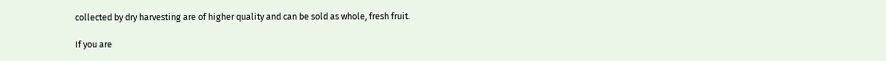collected by dry harvesting are of higher quality and can be sold as whole, fresh fruit.

If you are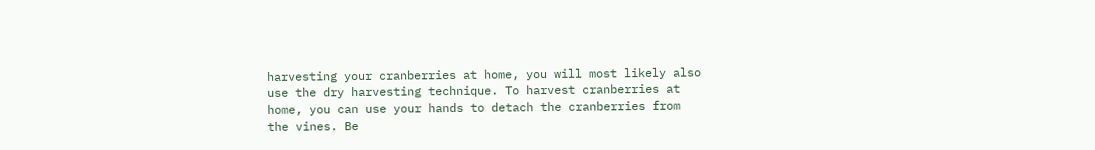harvesting your cranberries at home, you will most likely also use the dry harvesting technique. To harvest cranberries at home, you can use your hands to detach the cranberries from the vines. Be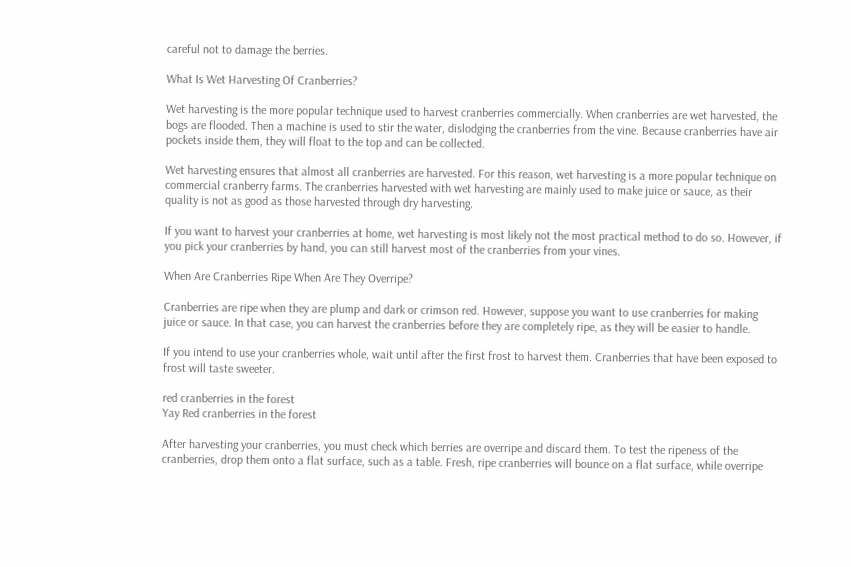careful not to damage the berries.

What Is Wet Harvesting Of Cranberries?

Wet harvesting is the more popular technique used to harvest cranberries commercially. When cranberries are wet harvested, the bogs are flooded. Then a machine is used to stir the water, dislodging the cranberries from the vine. Because cranberries have air pockets inside them, they will float to the top and can be collected.

Wet harvesting ensures that almost all cranberries are harvested. For this reason, wet harvesting is a more popular technique on commercial cranberry farms. The cranberries harvested with wet harvesting are mainly used to make juice or sauce, as their quality is not as good as those harvested through dry harvesting.

If you want to harvest your cranberries at home, wet harvesting is most likely not the most practical method to do so. However, if you pick your cranberries by hand, you can still harvest most of the cranberries from your vines.

When Are Cranberries Ripe When Are They Overripe?

Cranberries are ripe when they are plump and dark or crimson red. However, suppose you want to use cranberries for making juice or sauce. In that case, you can harvest the cranberries before they are completely ripe, as they will be easier to handle.

If you intend to use your cranberries whole, wait until after the first frost to harvest them. Cranberries that have been exposed to frost will taste sweeter.

red cranberries in the forest
Yay Red cranberries in the forest

After harvesting your cranberries, you must check which berries are overripe and discard them. To test the ripeness of the cranberries, drop them onto a flat surface, such as a table. Fresh, ripe cranberries will bounce on a flat surface, while overripe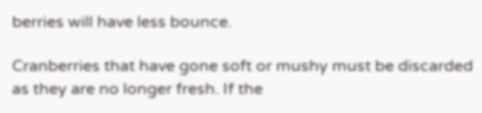berries will have less bounce.

Cranberries that have gone soft or mushy must be discarded as they are no longer fresh. If the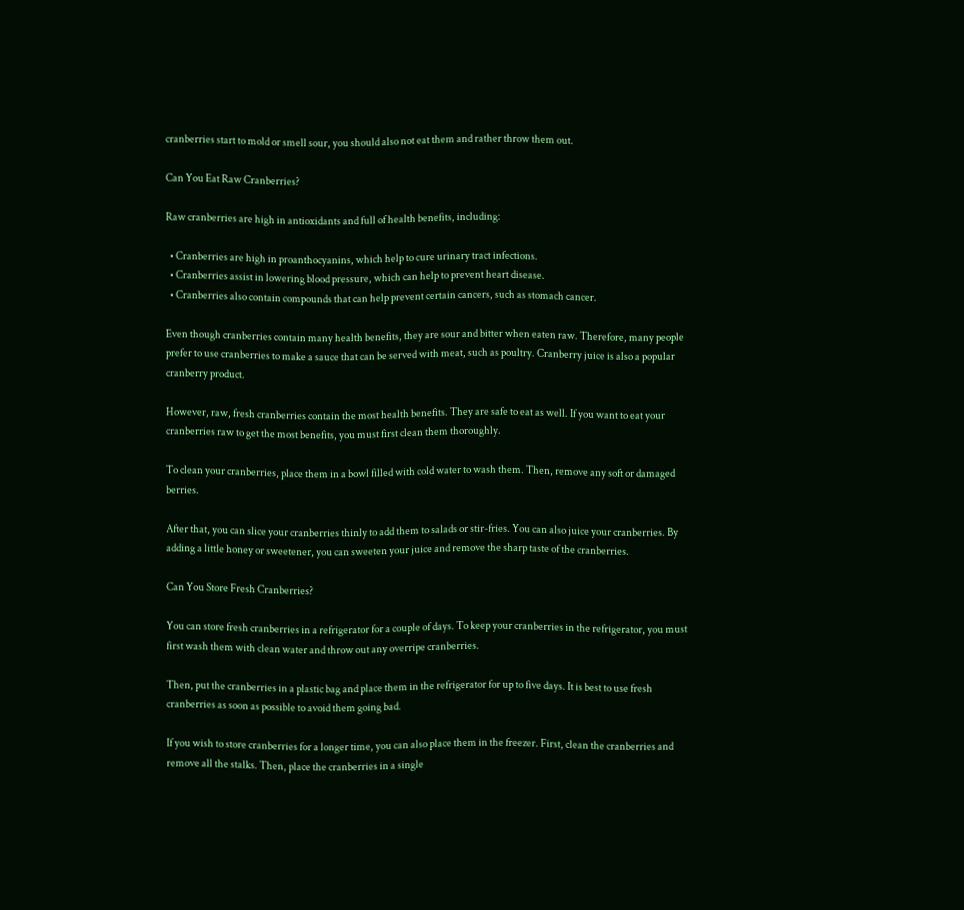cranberries start to mold or smell sour, you should also not eat them and rather throw them out.

Can You Eat Raw Cranberries?

Raw cranberries are high in antioxidants and full of health benefits, including:

  • Cranberries are high in proanthocyanins, which help to cure urinary tract infections.
  • Cranberries assist in lowering blood pressure, which can help to prevent heart disease.
  • Cranberries also contain compounds that can help prevent certain cancers, such as stomach cancer.

Even though cranberries contain many health benefits, they are sour and bitter when eaten raw. Therefore, many people prefer to use cranberries to make a sauce that can be served with meat, such as poultry. Cranberry juice is also a popular cranberry product.

However, raw, fresh cranberries contain the most health benefits. They are safe to eat as well. If you want to eat your cranberries raw to get the most benefits, you must first clean them thoroughly.

To clean your cranberries, place them in a bowl filled with cold water to wash them. Then, remove any soft or damaged berries.

After that, you can slice your cranberries thinly to add them to salads or stir-fries. You can also juice your cranberries. By adding a little honey or sweetener, you can sweeten your juice and remove the sharp taste of the cranberries.

Can You Store Fresh Cranberries?

You can store fresh cranberries in a refrigerator for a couple of days. To keep your cranberries in the refrigerator, you must first wash them with clean water and throw out any overripe cranberries.

Then, put the cranberries in a plastic bag and place them in the refrigerator for up to five days. It is best to use fresh cranberries as soon as possible to avoid them going bad.

If you wish to store cranberries for a longer time, you can also place them in the freezer. First, clean the cranberries and remove all the stalks. Then, place the cranberries in a single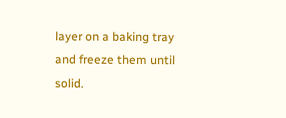layer on a baking tray and freeze them until solid.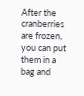After the cranberries are frozen, you can put them in a bag and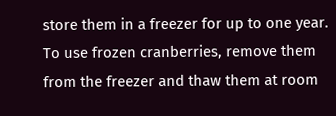store them in a freezer for up to one year. To use frozen cranberries, remove them from the freezer and thaw them at room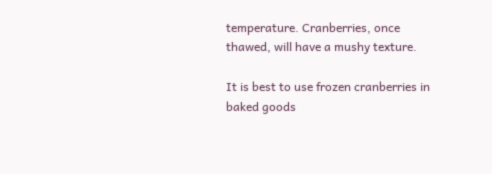temperature. Cranberries, once thawed, will have a mushy texture.

It is best to use frozen cranberries in baked goods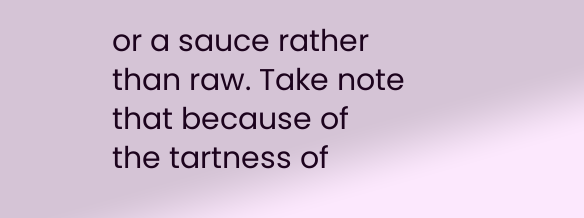or a sauce rather than raw. Take note that because of the tartness of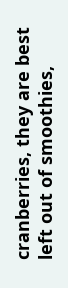cranberries, they are best left out of smoothies,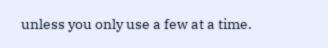unless you only use a few at a time.